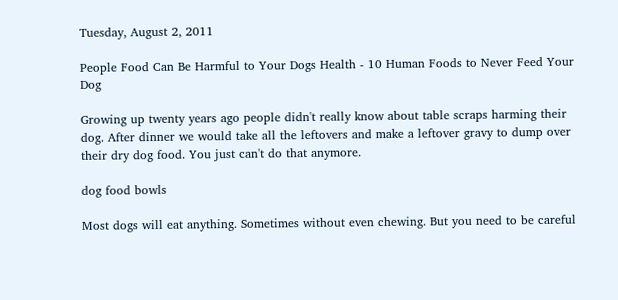Tuesday, August 2, 2011

People Food Can Be Harmful to Your Dogs Health - 10 Human Foods to Never Feed Your Dog

Growing up twenty years ago people didn't really know about table scraps harming their dog. After dinner we would take all the leftovers and make a leftover gravy to dump over their dry dog food. You just can't do that anymore.

dog food bowls

Most dogs will eat anything. Sometimes without even chewing. But you need to be careful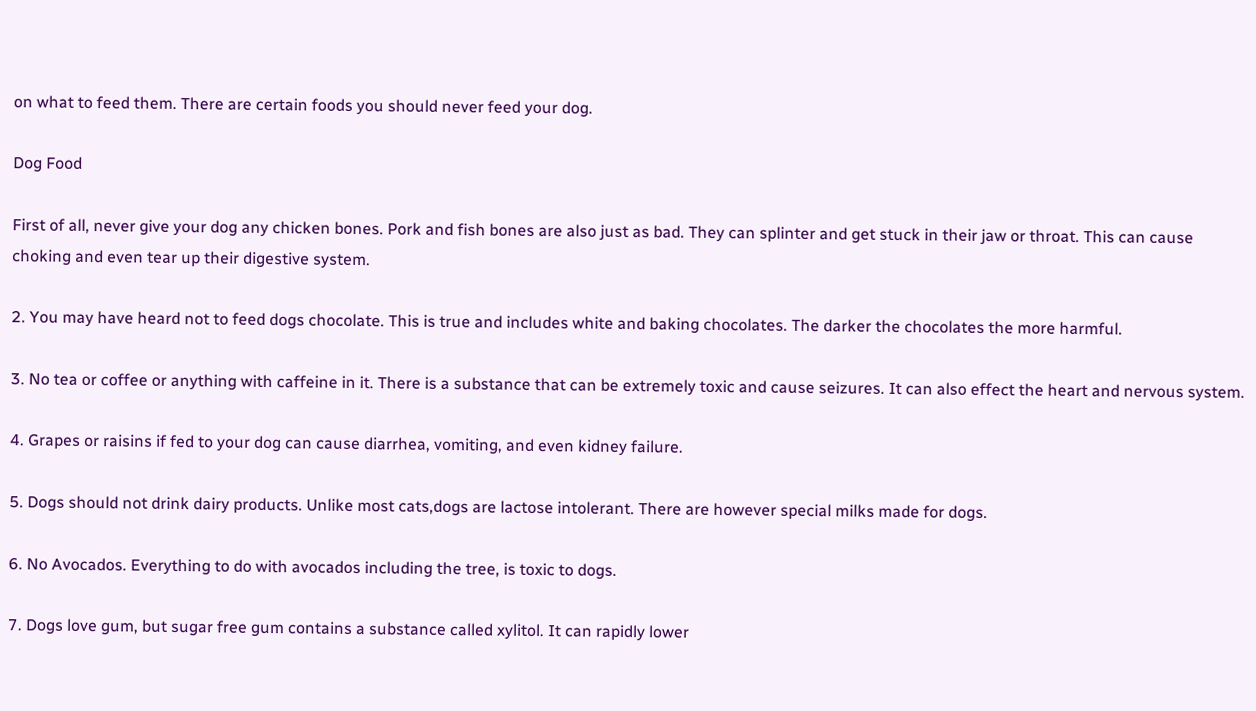on what to feed them. There are certain foods you should never feed your dog.

Dog Food

First of all, never give your dog any chicken bones. Pork and fish bones are also just as bad. They can splinter and get stuck in their jaw or throat. This can cause choking and even tear up their digestive system.

2. You may have heard not to feed dogs chocolate. This is true and includes white and baking chocolates. The darker the chocolates the more harmful.

3. No tea or coffee or anything with caffeine in it. There is a substance that can be extremely toxic and cause seizures. It can also effect the heart and nervous system.

4. Grapes or raisins if fed to your dog can cause diarrhea, vomiting, and even kidney failure.

5. Dogs should not drink dairy products. Unlike most cats,dogs are lactose intolerant. There are however special milks made for dogs.

6. No Avocados. Everything to do with avocados including the tree, is toxic to dogs.

7. Dogs love gum, but sugar free gum contains a substance called xylitol. It can rapidly lower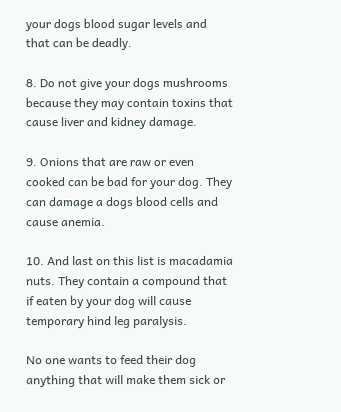your dogs blood sugar levels and that can be deadly.

8. Do not give your dogs mushrooms because they may contain toxins that cause liver and kidney damage.

9. Onions that are raw or even cooked can be bad for your dog. They can damage a dogs blood cells and cause anemia.

10. And last on this list is macadamia nuts. They contain a compound that if eaten by your dog will cause temporary hind leg paralysis.

No one wants to feed their dog anything that will make them sick or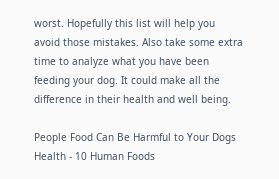worst. Hopefully this list will help you avoid those mistakes. Also take some extra time to analyze what you have been feeding your dog. It could make all the difference in their health and well being.

People Food Can Be Harmful to Your Dogs Health - 10 Human Foods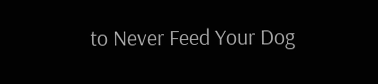to Never Feed Your Dog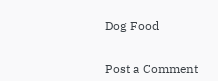Dog Food


Post a Comment